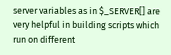server variables as in $_SERVER[] are very helpful in building scripts which run on different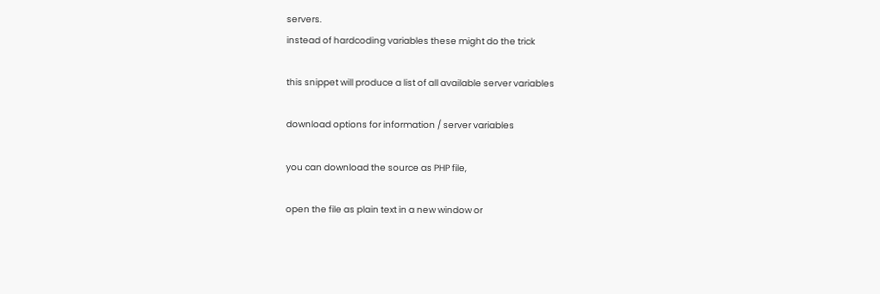servers.
instead of hardcoding variables these might do the trick

this snippet will produce a list of all available server variables

download options for information / server variables

you can download the source as PHP file,

open the file as plain text in a new window or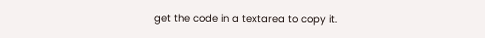get the code in a textarea to copy it.